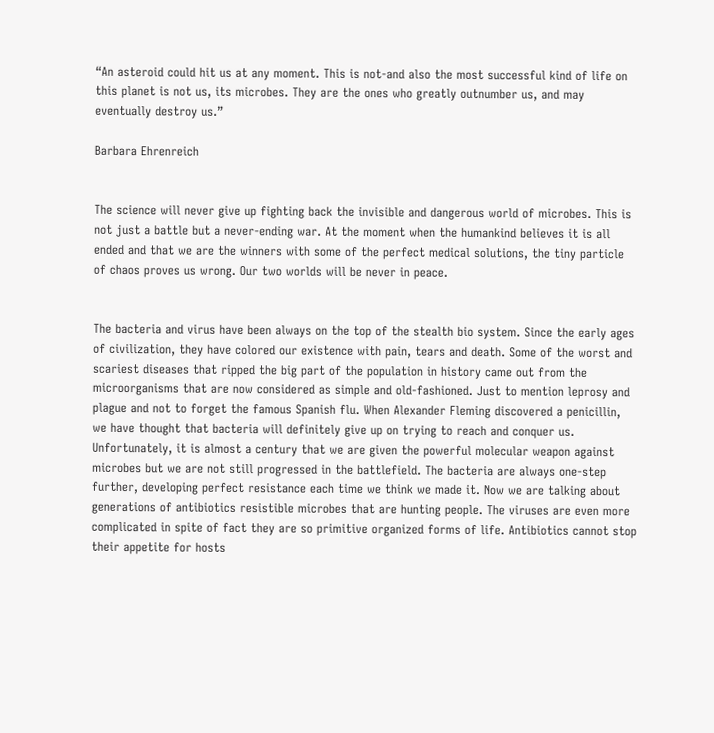“An asteroid could hit us at any moment. This is not-and also the most successful kind of life on this planet is not us, its microbes. They are the ones who greatly outnumber us, and may eventually destroy us.”

Barbara Ehrenreich


The science will never give up fighting back the invisible and dangerous world of microbes. This is not just a battle but a never-ending war. At the moment when the humankind believes it is all ended and that we are the winners with some of the perfect medical solutions, the tiny particle of chaos proves us wrong. Our two worlds will be never in peace.


The bacteria and virus have been always on the top of the stealth bio system. Since the early ages of civilization, they have colored our existence with pain, tears and death. Some of the worst and scariest diseases that ripped the big part of the population in history came out from the microorganisms that are now considered as simple and old-fashioned. Just to mention leprosy and plague and not to forget the famous Spanish flu. When Alexander Fleming discovered a penicillin, we have thought that bacteria will definitely give up on trying to reach and conquer us. Unfortunately, it is almost a century that we are given the powerful molecular weapon against microbes but we are not still progressed in the battlefield. The bacteria are always one-step further, developing perfect resistance each time we think we made it. Now we are talking about generations of antibiotics resistible microbes that are hunting people. The viruses are even more complicated in spite of fact they are so primitive organized forms of life. Antibiotics cannot stop their appetite for hosts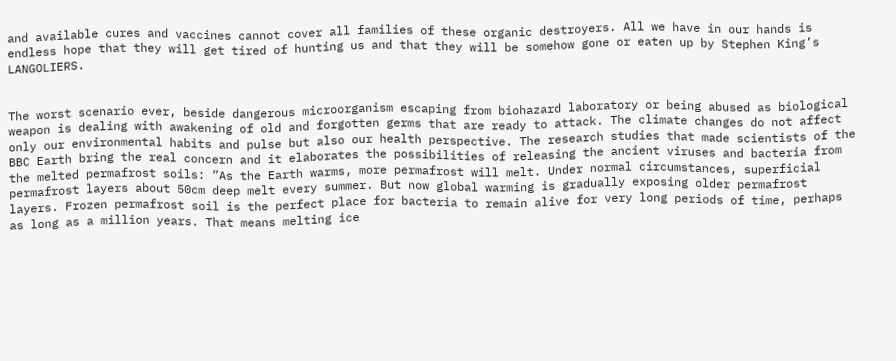and available cures and vaccines cannot cover all families of these organic destroyers. All we have in our hands is endless hope that they will get tired of hunting us and that they will be somehow gone or eaten up by Stephen King’s LANGOLIERS.


The worst scenario ever, beside dangerous microorganism escaping from biohazard laboratory or being abused as biological weapon is dealing with awakening of old and forgotten germs that are ready to attack. The climate changes do not affect only our environmental habits and pulse but also our health perspective. The research studies that made scientists of the BBC Earth bring the real concern and it elaborates the possibilities of releasing the ancient viruses and bacteria from the melted permafrost soils: ”As the Earth warms, more permafrost will melt. Under normal circumstances, superficial permafrost layers about 50cm deep melt every summer. But now global warming is gradually exposing older permafrost layers. Frozen permafrost soil is the perfect place for bacteria to remain alive for very long periods of time, perhaps as long as a million years. That means melting ice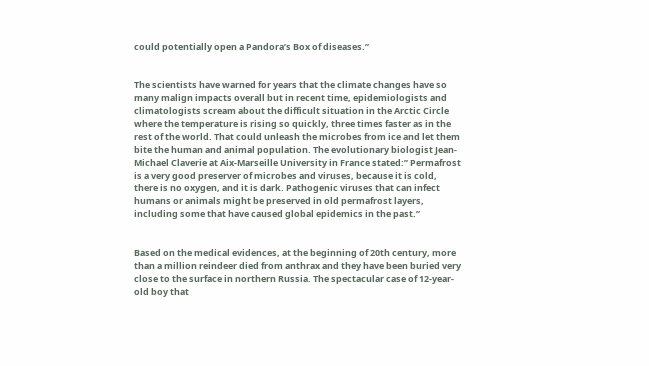could potentially open a Pandora’s Box of diseases.”


The scientists have warned for years that the climate changes have so many malign impacts overall but in recent time, epidemiologists and climatologists scream about the difficult situation in the Arctic Circle where the temperature is rising so quickly, three times faster as in the rest of the world. That could unleash the microbes from ice and let them bite the human and animal population. The evolutionary biologist Jean-Michael Claverie at Aix-Marseille University in France stated:” Permafrost is a very good preserver of microbes and viruses, because it is cold, there is no oxygen, and it is dark. Pathogenic viruses that can infect humans or animals might be preserved in old permafrost layers, including some that have caused global epidemics in the past.”


Based on the medical evidences, at the beginning of 20th century, more than a million reindeer died from anthrax and they have been buried very close to the surface in northern Russia. The spectacular case of 12-year-old boy that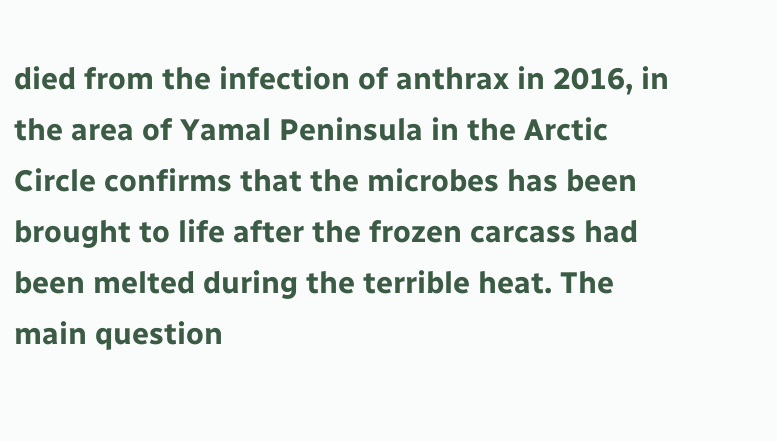died from the infection of anthrax in 2016, in the area of Yamal Peninsula in the Arctic Circle confirms that the microbes has been brought to life after the frozen carcass had been melted during the terrible heat. The main question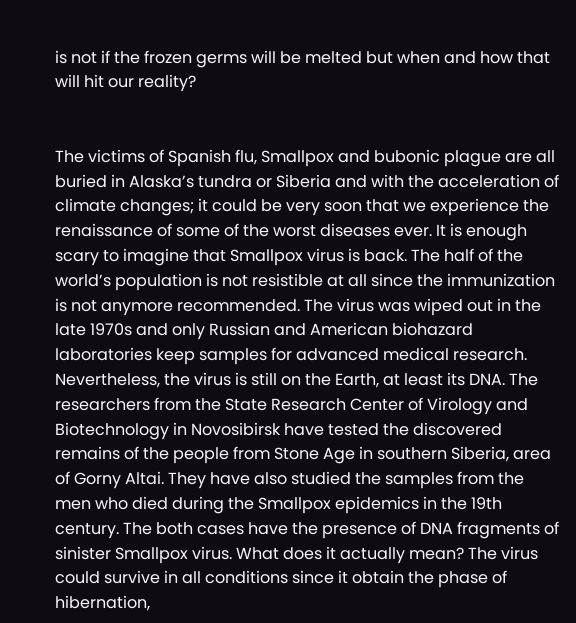is not if the frozen germs will be melted but when and how that will hit our reality?


The victims of Spanish flu, Smallpox and bubonic plague are all buried in Alaska’s tundra or Siberia and with the acceleration of climate changes; it could be very soon that we experience the renaissance of some of the worst diseases ever. It is enough scary to imagine that Smallpox virus is back. The half of the world’s population is not resistible at all since the immunization is not anymore recommended. The virus was wiped out in the late 1970s and only Russian and American biohazard laboratories keep samples for advanced medical research. Nevertheless, the virus is still on the Earth, at least its DNA. The researchers from the State Research Center of Virology and Biotechnology in Novosibirsk have tested the discovered remains of the people from Stone Age in southern Siberia, area of Gorny Altai. They have also studied the samples from the men who died during the Smallpox epidemics in the 19th century. The both cases have the presence of DNA fragments of sinister Smallpox virus. What does it actually mean? The virus could survive in all conditions since it obtain the phase of hibernation,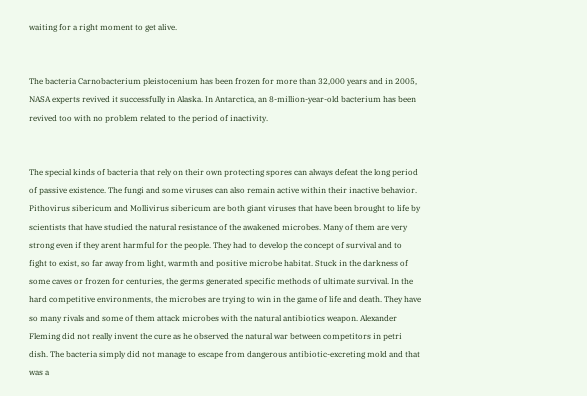waiting for a right moment to get alive.


The bacteria Carnobacterium pleistocenium has been frozen for more than 32,000 years and in 2005, NASA experts revived it successfully in Alaska. In Antarctica, an 8-million-year-old bacterium has been revived too with no problem related to the period of inactivity.


The special kinds of bacteria that rely on their own protecting spores can always defeat the long period of passive existence. The fungi and some viruses can also remain active within their inactive behavior. Pithovirus sibericum and Mollivirus sibericum are both giant viruses that have been brought to life by scientists that have studied the natural resistance of the awakened microbes. Many of them are very strong even if they arent harmful for the people. They had to develop the concept of survival and to fight to exist, so far away from light, warmth and positive microbe habitat. Stuck in the darkness of some caves or frozen for centuries, the germs generated specific methods of ultimate survival. In the hard competitive environments, the microbes are trying to win in the game of life and death. They have so many rivals and some of them attack microbes with the natural antibiotics weapon. Alexander Fleming did not really invent the cure as he observed the natural war between competitors in petri dish. The bacteria simply did not manage to escape from dangerous antibiotic-excreting mold and that was a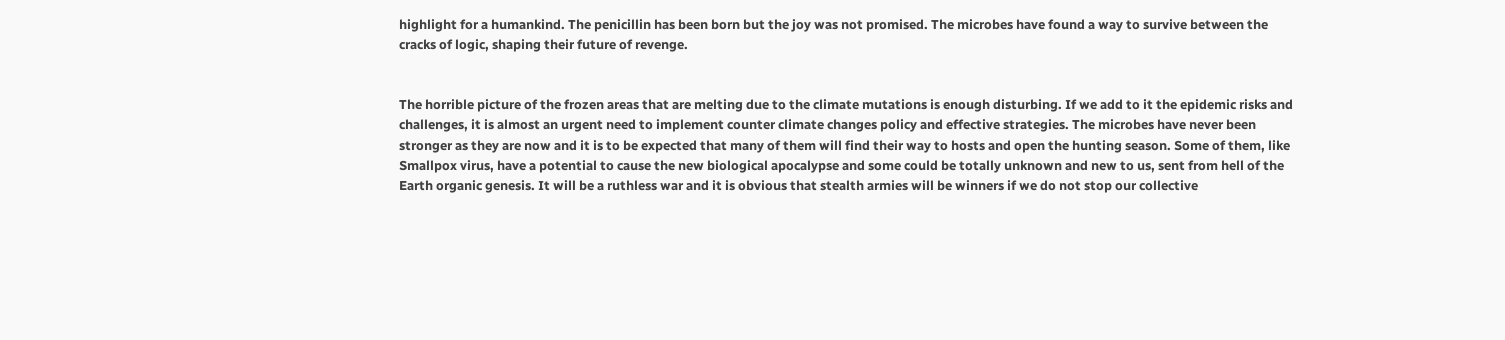highlight for a humankind. The penicillin has been born but the joy was not promised. The microbes have found a way to survive between the cracks of logic, shaping their future of revenge.


The horrible picture of the frozen areas that are melting due to the climate mutations is enough disturbing. If we add to it the epidemic risks and challenges, it is almost an urgent need to implement counter climate changes policy and effective strategies. The microbes have never been stronger as they are now and it is to be expected that many of them will find their way to hosts and open the hunting season. Some of them, like Smallpox virus, have a potential to cause the new biological apocalypse and some could be totally unknown and new to us, sent from hell of the Earth organic genesis. It will be a ruthless war and it is obvious that stealth armies will be winners if we do not stop our collective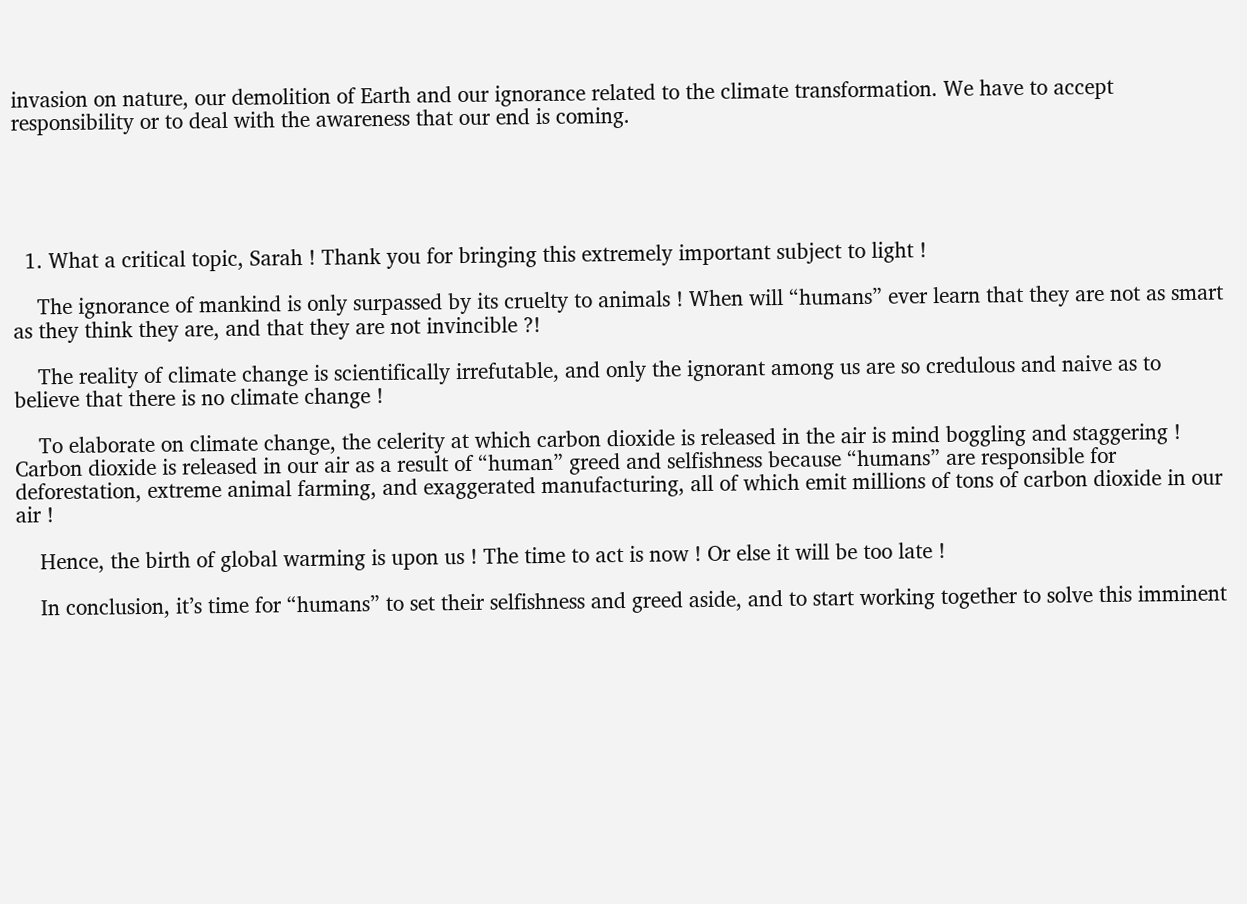invasion on nature, our demolition of Earth and our ignorance related to the climate transformation. We have to accept responsibility or to deal with the awareness that our end is coming.





  1. What a critical topic, Sarah ! Thank you for bringing this extremely important subject to light !

    The ignorance of mankind is only surpassed by its cruelty to animals ! When will “humans” ever learn that they are not as smart as they think they are, and that they are not invincible ?!

    The reality of climate change is scientifically irrefutable, and only the ignorant among us are so credulous and naive as to believe that there is no climate change !

    To elaborate on climate change, the celerity at which carbon dioxide is released in the air is mind boggling and staggering ! Carbon dioxide is released in our air as a result of “human” greed and selfishness because “humans” are responsible for deforestation, extreme animal farming, and exaggerated manufacturing, all of which emit millions of tons of carbon dioxide in our air !

    Hence, the birth of global warming is upon us ! The time to act is now ! Or else it will be too late !

    In conclusion, it’s time for “humans” to set their selfishness and greed aside, and to start working together to solve this imminent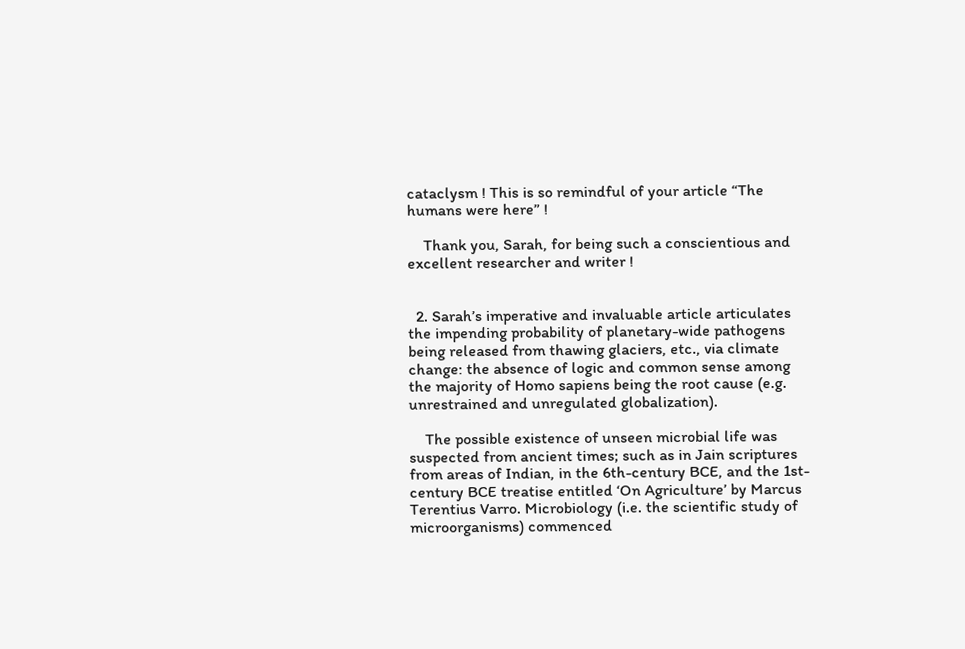cataclysm ! This is so remindful of your article “The humans were here” !

    Thank you, Sarah, for being such a conscientious and excellent researcher and writer !


  2. Sarah’s imperative and invaluable article articulates the impending probability of planetary-wide pathogens being released from thawing glaciers, etc., via climate change: the absence of logic and common sense among the majority of Homo sapiens being the root cause (e.g. unrestrained and unregulated globalization).

    The possible existence of unseen microbial life was suspected from ancient times; such as in Jain scriptures from areas of Indian, in the 6th-century BCE, and the 1st-century BCE treatise entitled ‘On Agriculture’ by Marcus Terentius Varro. Microbiology (i.e. the scientific study of microorganisms) commenced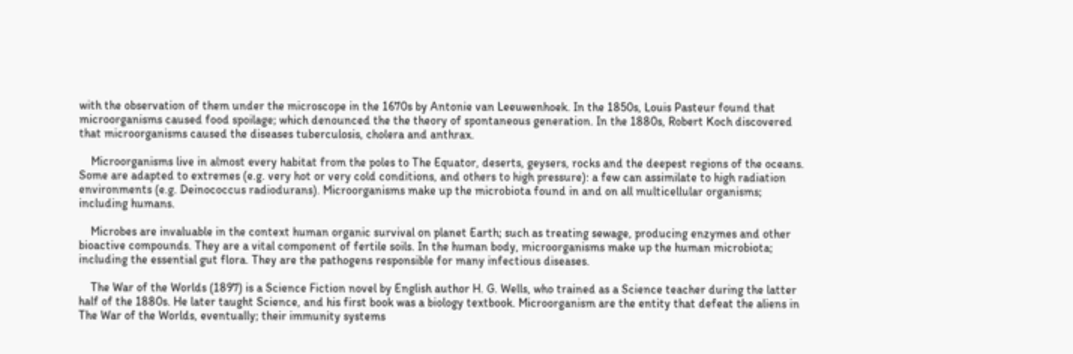with the observation of them under the microscope in the 1670s by Antonie van Leeuwenhoek. In the 1850s, Louis Pasteur found that microorganisms caused food spoilage; which denounced the the theory of spontaneous generation. In the 1880s, Robert Koch discovered that microorganisms caused the diseases tuberculosis, cholera and anthrax.

    Microorganisms live in almost every habitat from the poles to The Equator, deserts, geysers, rocks and the deepest regions of the oceans. Some are adapted to extremes (e.g. very hot or very cold conditions, and others to high pressure): a few can assimilate to high radiation environments (e.g. Deinococcus radiodurans). Microorganisms make up the microbiota found in and on all multicellular organisms; including humans.

    Microbes are invaluable in the context human organic survival on planet Earth; such as treating sewage, producing enzymes and other bioactive compounds. They are a vital component of fertile soils. In the human body, microorganisms make up the human microbiota; including the essential gut flora. They are the pathogens responsible for many infectious diseases.

    The War of the Worlds (1897) is a Science Fiction novel by English author H. G. Wells, who trained as a Science teacher during the latter half of the 1880s. He later taught Science, and his first book was a biology textbook. Microorganism are the entity that defeat the aliens in The War of the Worlds, eventually; their immunity systems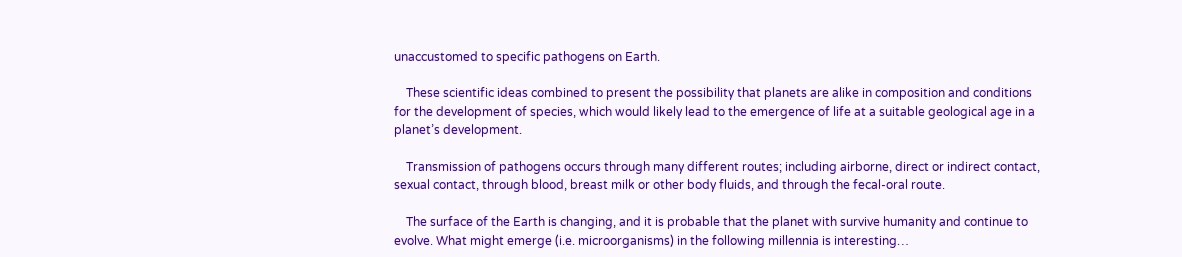unaccustomed to specific pathogens on Earth.

    These scientific ideas combined to present the possibility that planets are alike in composition and conditions for the development of species, which would likely lead to the emergence of life at a suitable geological age in a planet’s development.

    Transmission of pathogens occurs through many different routes; including airborne, direct or indirect contact, sexual contact, through blood, breast milk or other body fluids, and through the fecal-oral route.

    The surface of the Earth is changing, and it is probable that the planet with survive humanity and continue to evolve. What might emerge (i.e. microorganisms) in the following millennia is interesting…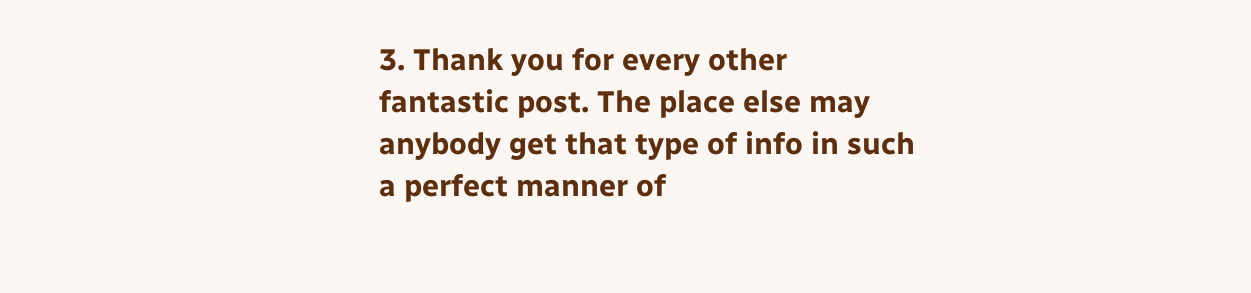3. Thank you for every other fantastic post. The place else may anybody get that type of info in such a perfect manner of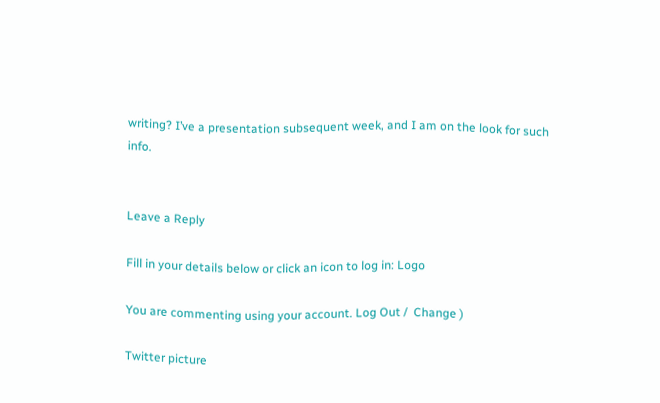writing? I’ve a presentation subsequent week, and I am on the look for such info.


Leave a Reply

Fill in your details below or click an icon to log in: Logo

You are commenting using your account. Log Out /  Change )

Twitter picture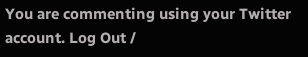You are commenting using your Twitter account. Log Out /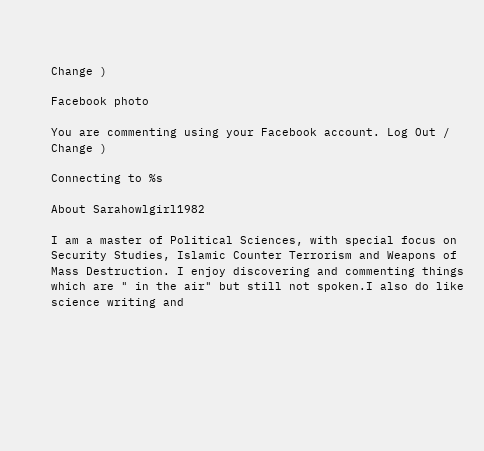Change )

Facebook photo

You are commenting using your Facebook account. Log Out /  Change )

Connecting to %s

About Sarahowlgirl1982

I am a master of Political Sciences, with special focus on Security Studies, Islamic Counter Terrorism and Weapons of Mass Destruction. I enjoy discovering and commenting things which are " in the air" but still not spoken.I also do like science writing and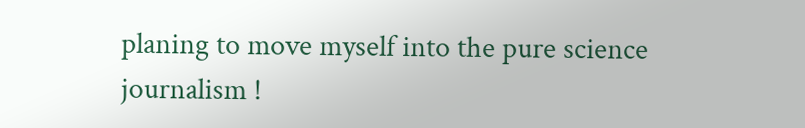planing to move myself into the pure science journalism !